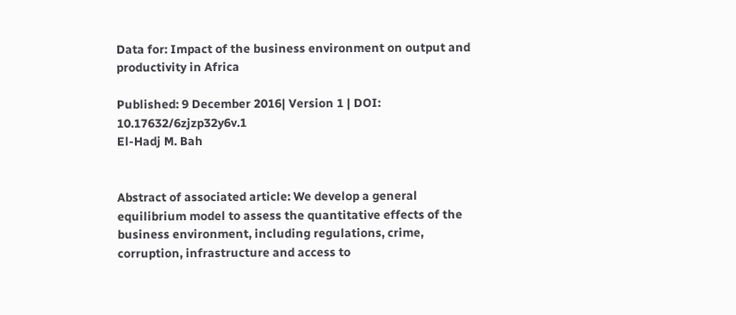Data for: Impact of the business environment on output and productivity in Africa

Published: 9 December 2016| Version 1 | DOI: 10.17632/6zjzp32y6v.1
El-Hadj M. Bah


Abstract of associated article: We develop a general equilibrium model to assess the quantitative effects of the business environment, including regulations, crime, corruption, infrastructure and access to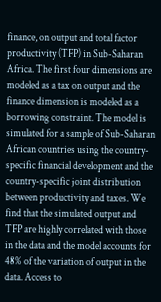finance, on output and total factor productivity (TFP) in Sub-Saharan Africa. The first four dimensions are modeled as a tax on output and the finance dimension is modeled as a borrowing constraint. The model is simulated for a sample of Sub-Saharan African countries using the country-specific financial development and the country-specific joint distribution between productivity and taxes. We find that the simulated output and TFP are highly correlated with those in the data and the model accounts for 48% of the variation of output in the data. Access to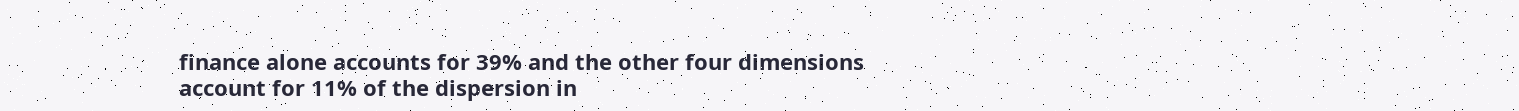finance alone accounts for 39% and the other four dimensions account for 11% of the dispersion in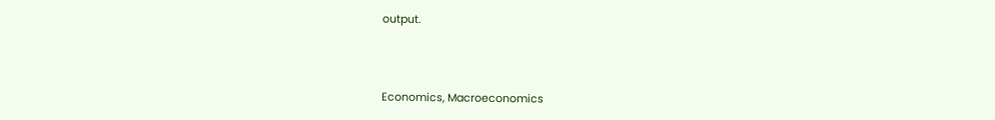output.



Economics, Macroeconomics